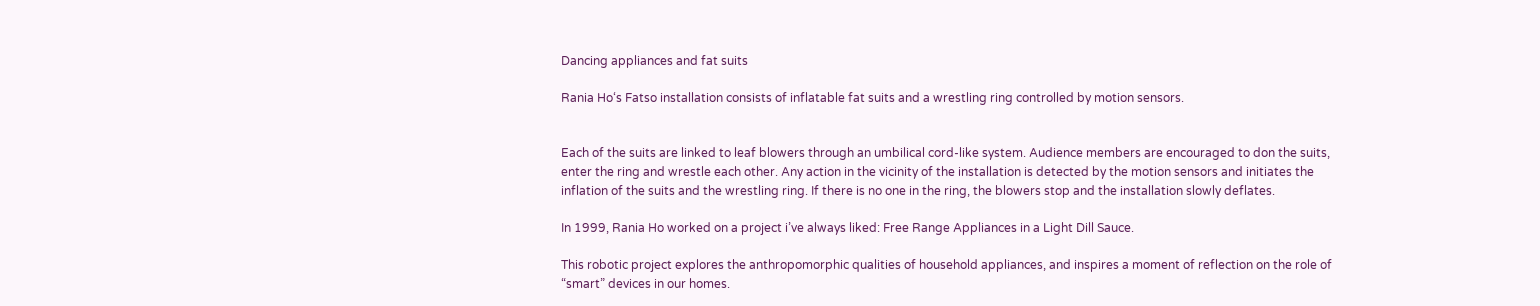Dancing appliances and fat suits

Rania Ho‘s Fatso installation consists of inflatable fat suits and a wrestling ring controlled by motion sensors.


Each of the suits are linked to leaf blowers through an umbilical cord-like system. Audience members are encouraged to don the suits, enter the ring and wrestle each other. Any action in the vicinity of the installation is detected by the motion sensors and initiates the inflation of the suits and the wrestling ring. If there is no one in the ring, the blowers stop and the installation slowly deflates.

In 1999, Rania Ho worked on a project i’ve always liked: Free Range Appliances in a Light Dill Sauce.

This robotic project explores the anthropomorphic qualities of household appliances, and inspires a moment of reflection on the role of “smart” devices in our homes.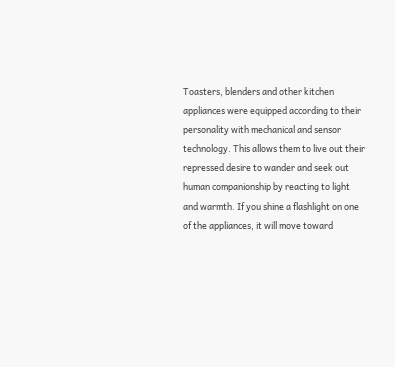Toasters, blenders and other kitchen appliances were equipped according to their personality with mechanical and sensor technology. This allows them to live out their repressed desire to wander and seek out human companionship by reacting to light and warmth. If you shine a flashlight on one of the appliances, it will move toward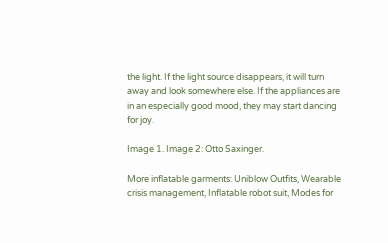the light. If the light source disappears, it will turn away and look somewhere else. If the appliances are in an especially good mood, they may start dancing for joy.

Image 1. Image 2: Otto Saxinger.

More inflatable garments: Uniblow Outfits, Wearable crisis management, Inflatable robot suit, Modes for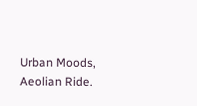Urban Moods, Aeolian Ride.